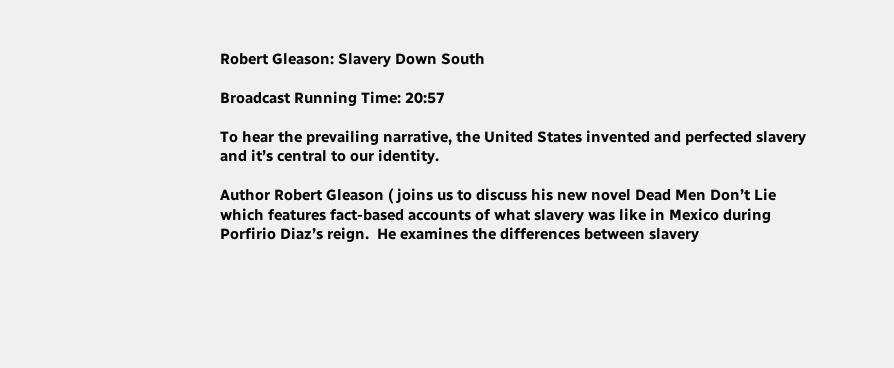Robert Gleason: Slavery Down South

Broadcast Running Time: 20:57

To hear the prevailing narrative, the United States invented and perfected slavery and it’s central to our identity.

Author Robert Gleason ( joins us to discuss his new novel Dead Men Don’t Lie which features fact-based accounts of what slavery was like in Mexico during Porfirio Diaz’s reign.  He examines the differences between slavery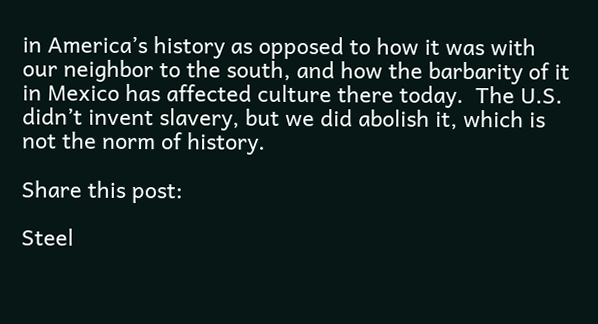in America’s history as opposed to how it was with our neighbor to the south, and how the barbarity of it in Mexico has affected culture there today.  The U.S. didn’t invent slavery, but we did abolish it, which is not the norm of history.

Share this post:

Steel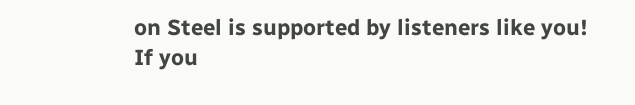on Steel is supported by listeners like you! If you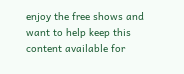enjoy the free shows and want to help keep this content available for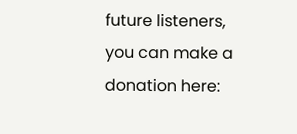future listeners, you can make a donation here: